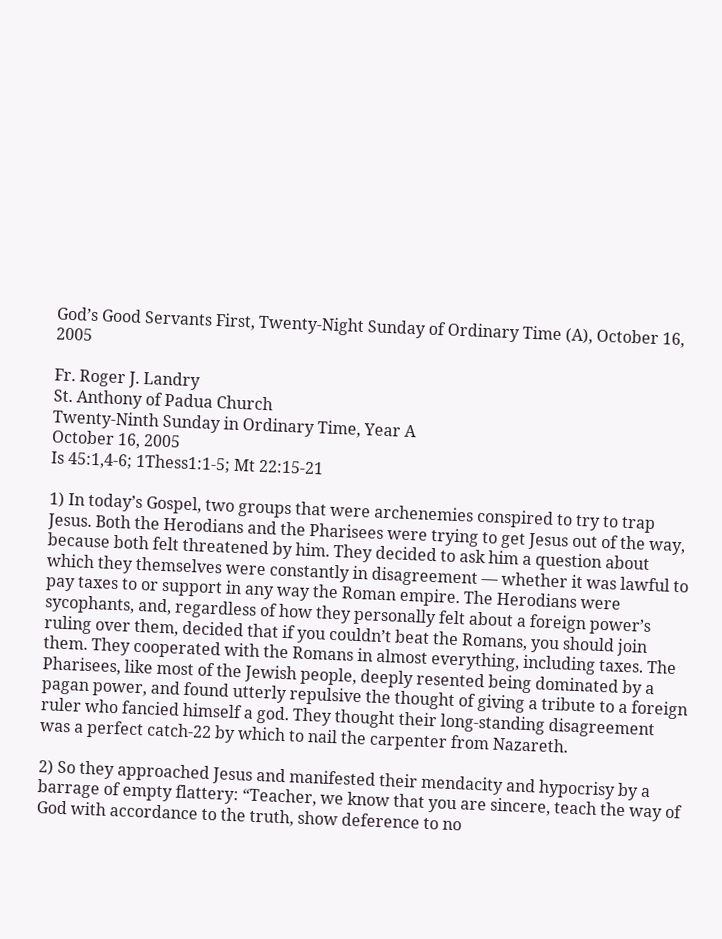God’s Good Servants First, Twenty-Night Sunday of Ordinary Time (A), October 16, 2005

Fr. Roger J. Landry
St. Anthony of Padua Church
Twenty-Ninth Sunday in Ordinary Time, Year A
October 16, 2005
Is 45:1,4-6; 1Thess1:1-5; Mt 22:15-21

1) In today’s Gospel, two groups that were archenemies conspired to try to trap Jesus. Both the Herodians and the Pharisees were trying to get Jesus out of the way, because both felt threatened by him. They decided to ask him a question about which they themselves were constantly in disagreement — whether it was lawful to pay taxes to or support in any way the Roman empire. The Herodians were sycophants, and, regardless of how they personally felt about a foreign power’s ruling over them, decided that if you couldn’t beat the Romans, you should join them. They cooperated with the Romans in almost everything, including taxes. The Pharisees, like most of the Jewish people, deeply resented being dominated by a pagan power, and found utterly repulsive the thought of giving a tribute to a foreign ruler who fancied himself a god. They thought their long-standing disagreement was a perfect catch-22 by which to nail the carpenter from Nazareth.

2) So they approached Jesus and manifested their mendacity and hypocrisy by a barrage of empty flattery: “Teacher, we know that you are sincere, teach the way of God with accordance to the truth, show deference to no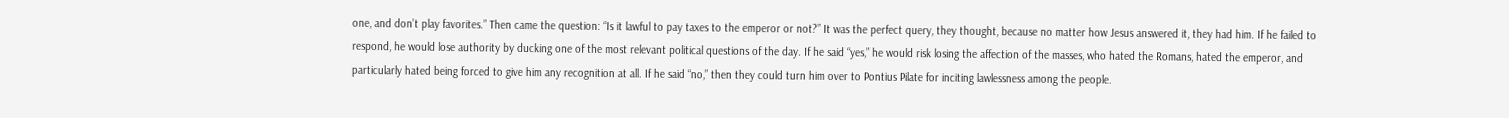one, and don’t play favorites.” Then came the question: “Is it lawful to pay taxes to the emperor or not?” It was the perfect query, they thought, because no matter how Jesus answered it, they had him. If he failed to respond, he would lose authority by ducking one of the most relevant political questions of the day. If he said “yes,” he would risk losing the affection of the masses, who hated the Romans, hated the emperor, and particularly hated being forced to give him any recognition at all. If he said “no,” then they could turn him over to Pontius Pilate for inciting lawlessness among the people.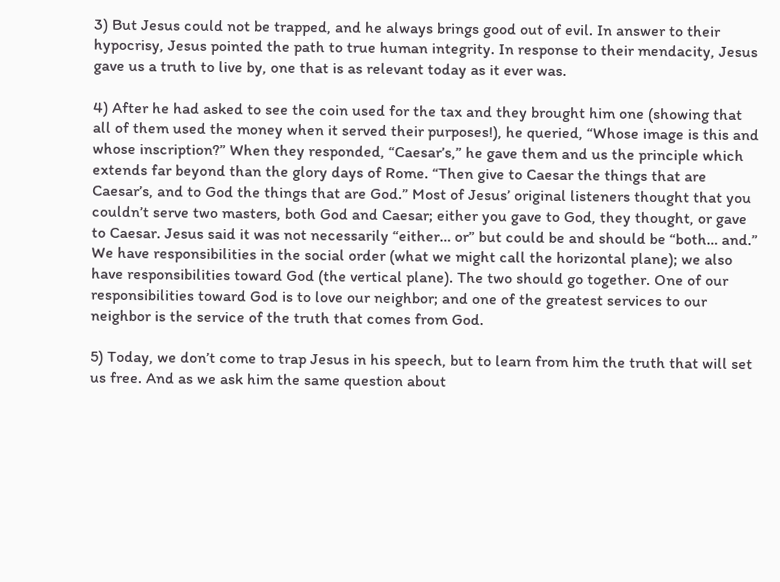3) But Jesus could not be trapped, and he always brings good out of evil. In answer to their hypocrisy, Jesus pointed the path to true human integrity. In response to their mendacity, Jesus gave us a truth to live by, one that is as relevant today as it ever was.

4) After he had asked to see the coin used for the tax and they brought him one (showing that all of them used the money when it served their purposes!), he queried, “Whose image is this and whose inscription?” When they responded, “Caesar’s,” he gave them and us the principle which extends far beyond than the glory days of Rome. “Then give to Caesar the things that are Caesar’s, and to God the things that are God.” Most of Jesus’ original listeners thought that you couldn’t serve two masters, both God and Caesar; either you gave to God, they thought, or gave to Caesar. Jesus said it was not necessarily “either… or” but could be and should be “both… and.” We have responsibilities in the social order (what we might call the horizontal plane); we also have responsibilities toward God (the vertical plane). The two should go together. One of our responsibilities toward God is to love our neighbor; and one of the greatest services to our neighbor is the service of the truth that comes from God.

5) Today, we don’t come to trap Jesus in his speech, but to learn from him the truth that will set us free. And as we ask him the same question about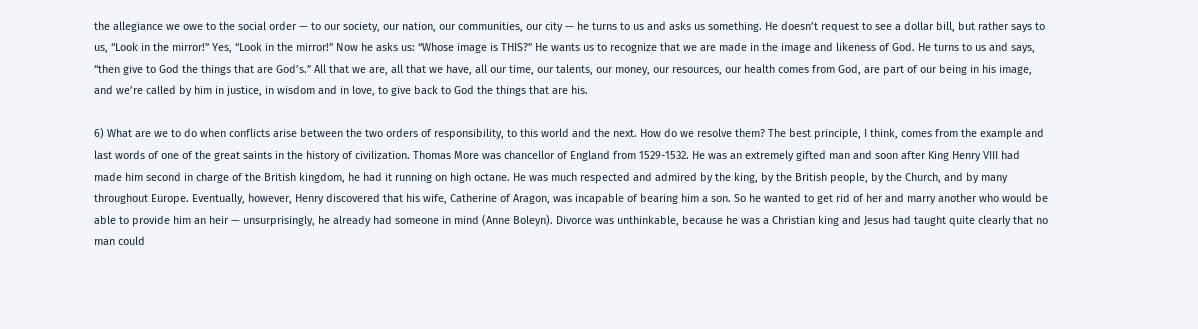the allegiance we owe to the social order — to our society, our nation, our communities, our city — he turns to us and asks us something. He doesn’t request to see a dollar bill, but rather says to us, “Look in the mirror!” Yes, “Look in the mirror!” Now he asks us: “Whose image is THIS?” He wants us to recognize that we are made in the image and likeness of God. He turns to us and says, “then give to God the things that are God’s.” All that we are, all that we have, all our time, our talents, our money, our resources, our health comes from God, are part of our being in his image, and we’re called by him in justice, in wisdom and in love, to give back to God the things that are his.

6) What are we to do when conflicts arise between the two orders of responsibility, to this world and the next. How do we resolve them? The best principle, I think, comes from the example and last words of one of the great saints in the history of civilization. Thomas More was chancellor of England from 1529-1532. He was an extremely gifted man and soon after King Henry VIII had made him second in charge of the British kingdom, he had it running on high octane. He was much respected and admired by the king, by the British people, by the Church, and by many throughout Europe. Eventually, however, Henry discovered that his wife, Catherine of Aragon, was incapable of bearing him a son. So he wanted to get rid of her and marry another who would be able to provide him an heir — unsurprisingly, he already had someone in mind (Anne Boleyn). Divorce was unthinkable, because he was a Christian king and Jesus had taught quite clearly that no man could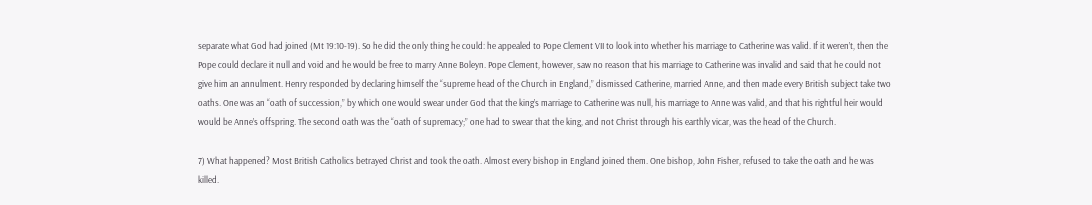separate what God had joined (Mt 19:10-19). So he did the only thing he could: he appealed to Pope Clement VII to look into whether his marriage to Catherine was valid. If it weren’t, then the Pope could declare it null and void and he would be free to marry Anne Boleyn. Pope Clement, however, saw no reason that his marriage to Catherine was invalid and said that he could not give him an annulment. Henry responded by declaring himself the “supreme head of the Church in England,” dismissed Catherine, married Anne, and then made every British subject take two oaths. One was an “oath of succession,” by which one would swear under God that the king’s marriage to Catherine was null, his marriage to Anne was valid, and that his rightful heir would would be Anne’s offspring. The second oath was the “oath of supremacy;” one had to swear that the king, and not Christ through his earthly vicar, was the head of the Church.

7) What happened? Most British Catholics betrayed Christ and took the oath. Almost every bishop in England joined them. One bishop, John Fisher, refused to take the oath and he was killed.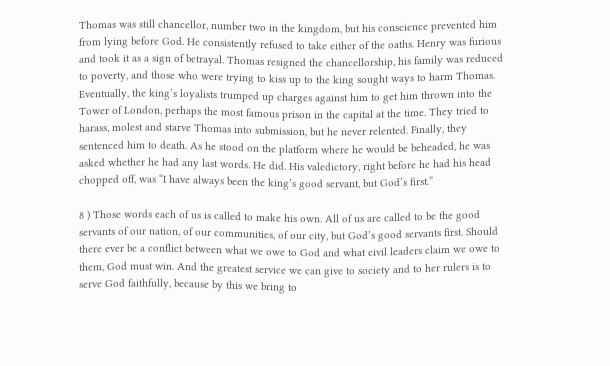Thomas was still chancellor, number two in the kingdom, but his conscience prevented him from lying before God. He consistently refused to take either of the oaths. Henry was furious and took it as a sign of betrayal. Thomas resigned the chancellorship, his family was reduced to poverty, and those who were trying to kiss up to the king sought ways to harm Thomas. Eventually, the king’s loyalists trumped up charges against him to get him thrown into the Tower of London, perhaps the most famous prison in the capital at the time. They tried to harass, molest and starve Thomas into submission, but he never relented. Finally, they sentenced him to death. As he stood on the platform where he would be beheaded, he was asked whether he had any last words. He did. His valedictory, right before he had his head chopped off, was “I have always been the king’s good servant, but God’s first.”

8 ) Those words each of us is called to make his own. All of us are called to be the good servants of our nation, of our communities, of our city, but God’s good servants first. Should there ever be a conflict between what we owe to God and what civil leaders claim we owe to them, God must win. And the greatest service we can give to society and to her rulers is to serve God faithfully, because by this we bring to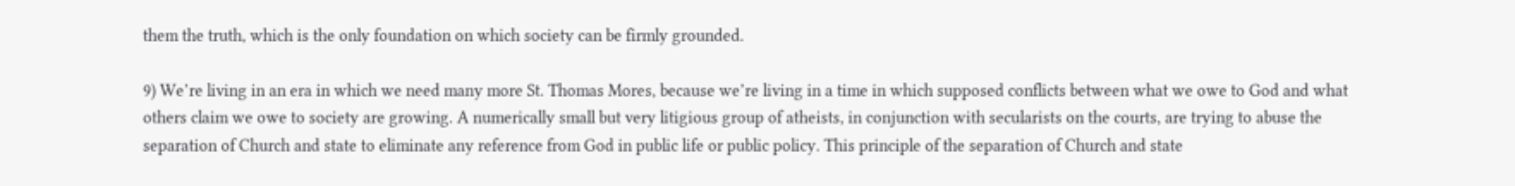them the truth, which is the only foundation on which society can be firmly grounded.

9) We’re living in an era in which we need many more St. Thomas Mores, because we’re living in a time in which supposed conflicts between what we owe to God and what others claim we owe to society are growing. A numerically small but very litigious group of atheists, in conjunction with secularists on the courts, are trying to abuse the separation of Church and state to eliminate any reference from God in public life or public policy. This principle of the separation of Church and state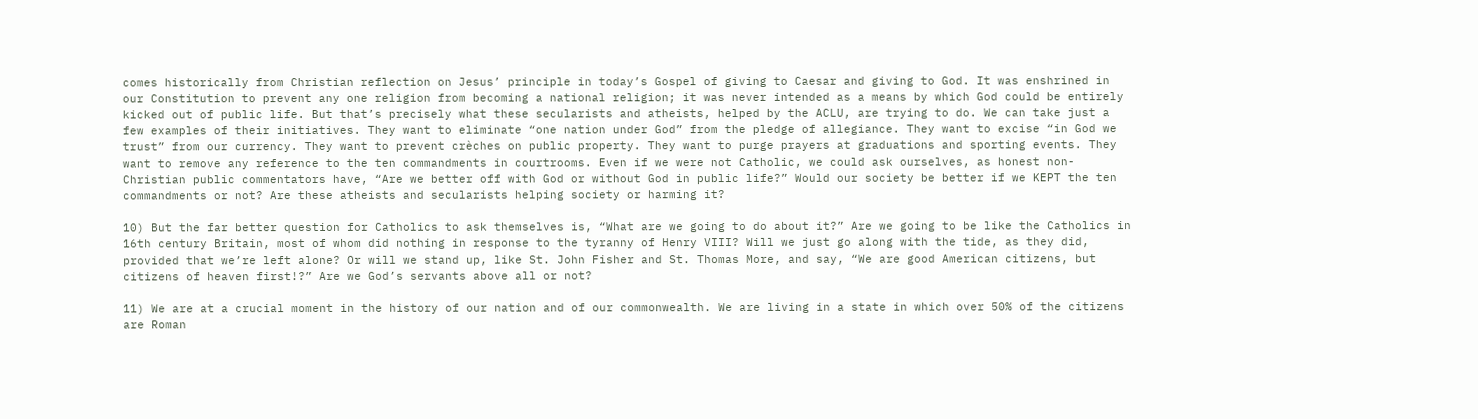comes historically from Christian reflection on Jesus’ principle in today’s Gospel of giving to Caesar and giving to God. It was enshrined in our Constitution to prevent any one religion from becoming a national religion; it was never intended as a means by which God could be entirely kicked out of public life. But that’s precisely what these secularists and atheists, helped by the ACLU, are trying to do. We can take just a few examples of their initiatives. They want to eliminate “one nation under God” from the pledge of allegiance. They want to excise “in God we trust” from our currency. They want to prevent crèches on public property. They want to purge prayers at graduations and sporting events. They want to remove any reference to the ten commandments in courtrooms. Even if we were not Catholic, we could ask ourselves, as honest non-Christian public commentators have, “Are we better off with God or without God in public life?” Would our society be better if we KEPT the ten commandments or not? Are these atheists and secularists helping society or harming it?

10) But the far better question for Catholics to ask themselves is, “What are we going to do about it?” Are we going to be like the Catholics in 16th century Britain, most of whom did nothing in response to the tyranny of Henry VIII? Will we just go along with the tide, as they did, provided that we’re left alone? Or will we stand up, like St. John Fisher and St. Thomas More, and say, “We are good American citizens, but citizens of heaven first!?” Are we God’s servants above all or not?

11) We are at a crucial moment in the history of our nation and of our commonwealth. We are living in a state in which over 50% of the citizens are Roman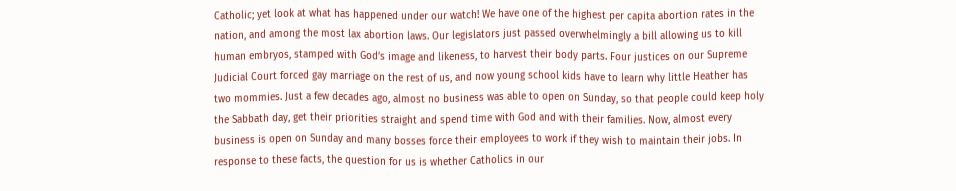Catholic; yet look at what has happened under our watch! We have one of the highest per capita abortion rates in the nation, and among the most lax abortion laws. Our legislators just passed overwhelmingly a bill allowing us to kill human embryos, stamped with God’s image and likeness, to harvest their body parts. Four justices on our Supreme Judicial Court forced gay marriage on the rest of us, and now young school kids have to learn why little Heather has two mommies. Just a few decades ago, almost no business was able to open on Sunday, so that people could keep holy the Sabbath day, get their priorities straight and spend time with God and with their families. Now, almost every business is open on Sunday and many bosses force their employees to work if they wish to maintain their jobs. In response to these facts, the question for us is whether Catholics in our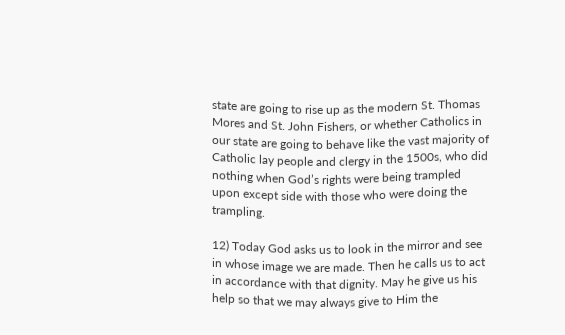state are going to rise up as the modern St. Thomas Mores and St. John Fishers, or whether Catholics in our state are going to behave like the vast majority of Catholic lay people and clergy in the 1500s, who did nothing when God’s rights were being trampled upon except side with those who were doing the trampling.

12) Today God asks us to look in the mirror and see in whose image we are made. Then he calls us to act in accordance with that dignity. May he give us his help so that we may always give to Him the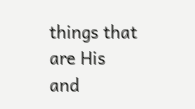things that are His and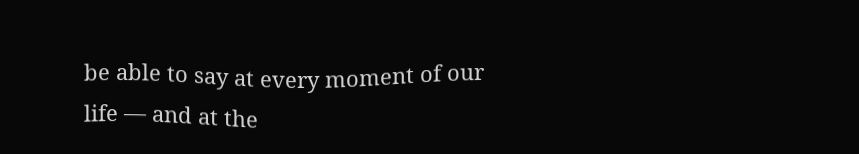be able to say at every moment of our life — and at the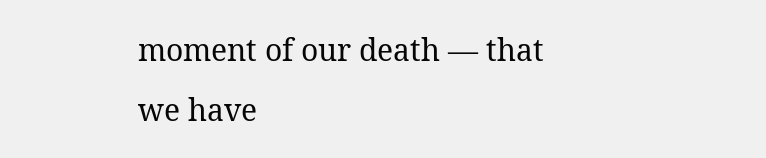moment of our death — that we have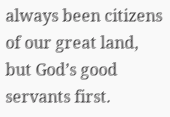always been citizens of our great land, but God’s good servants first.